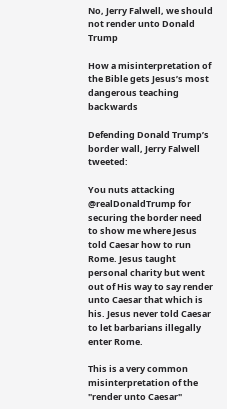No, Jerry Falwell, we should not render unto Donald Trump

How a misinterpretation of the Bible gets Jesus’s most dangerous teaching backwards

Defending Donald Trump’s border wall, Jerry Falwell tweeted:

You nuts attacking @realDonaldTrump for securing the border need to show me where Jesus told Caesar how to run Rome. Jesus taught personal charity but went out of His way to say render unto Caesar that which is his. Jesus never told Caesar to let barbarians illegally enter Rome.

This is a very common misinterpretation of the "render unto Caesar"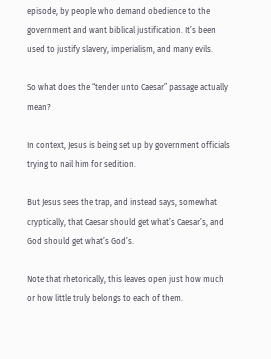episode, by people who demand obedience to the government and want biblical justification. It’s been used to justify slavery, imperialism, and many evils.

So what does the “tender unto Caesar” passage actually mean?

In context, Jesus is being set up by government officials trying to nail him for sedition.

But Jesus sees the trap, and instead says, somewhat cryptically, that Caesar should get what’s Caesar’s, and God should get what’s God’s.

Note that rhetorically, this leaves open just how much or how little truly belongs to each of them.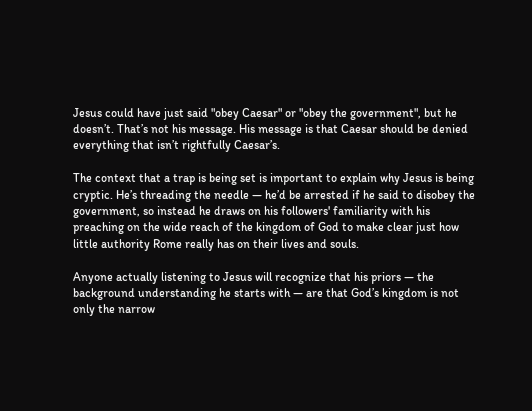Jesus could have just said "obey Caesar" or "obey the government", but he doesn’t. That’s not his message. His message is that Caesar should be denied everything that isn’t rightfully Caesar’s.

The context that a trap is being set is important to explain why Jesus is being cryptic. He’s threading the needle — he’d be arrested if he said to disobey the government, so instead he draws on his followers' familiarity with his preaching on the wide reach of the kingdom of God to make clear just how little authority Rome really has on their lives and souls.

Anyone actually listening to Jesus will recognize that his priors — the background understanding he starts with — are that God’s kingdom is not only the narrow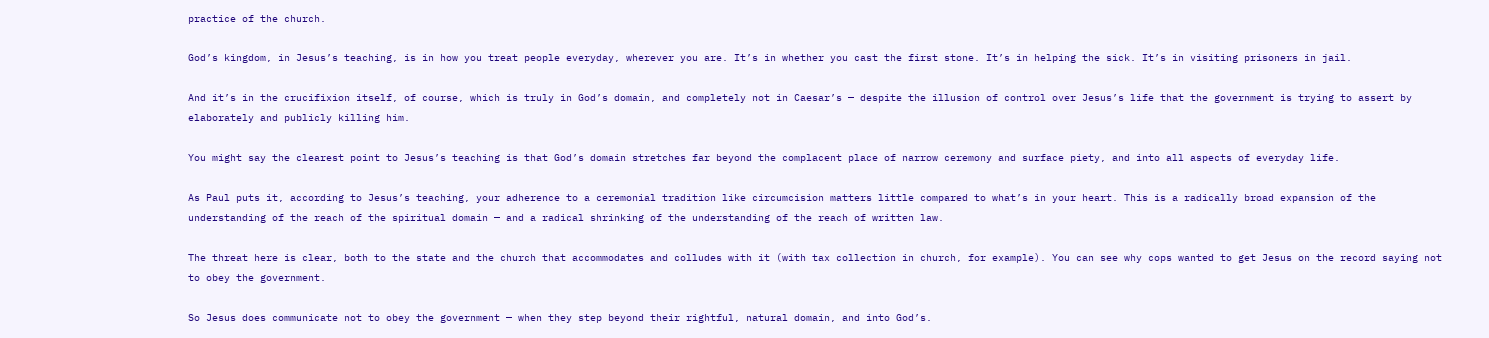practice of the church.

God’s kingdom, in Jesus’s teaching, is in how you treat people everyday, wherever you are. It’s in whether you cast the first stone. It’s in helping the sick. It’s in visiting prisoners in jail.

And it’s in the crucifixion itself, of course, which is truly in God’s domain, and completely not in Caesar’s — despite the illusion of control over Jesus’s life that the government is trying to assert by elaborately and publicly killing him.

You might say the clearest point to Jesus’s teaching is that God’s domain stretches far beyond the complacent place of narrow ceremony and surface piety, and into all aspects of everyday life.

As Paul puts it, according to Jesus’s teaching, your adherence to a ceremonial tradition like circumcision matters little compared to what’s in your heart. This is a radically broad expansion of the understanding of the reach of the spiritual domain — and a radical shrinking of the understanding of the reach of written law.

The threat here is clear, both to the state and the church that accommodates and colludes with it (with tax collection in church, for example). You can see why cops wanted to get Jesus on the record saying not to obey the government.

So Jesus does communicate not to obey the government — when they step beyond their rightful, natural domain, and into God’s.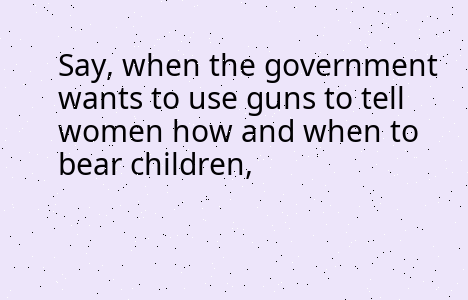Say, when the government wants to use guns to tell women how and when to bear children,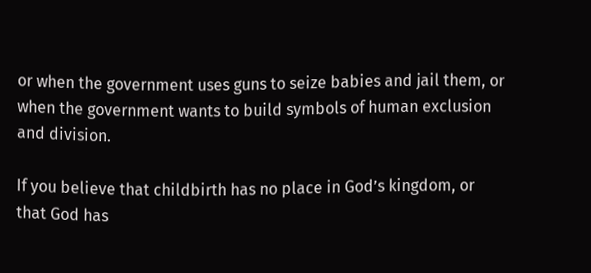or when the government uses guns to seize babies and jail them, or when the government wants to build symbols of human exclusion and division.

If you believe that childbirth has no place in God’s kingdom, or that God has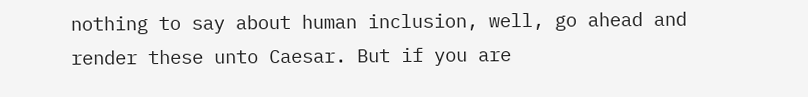nothing to say about human inclusion, well, go ahead and render these unto Caesar. But if you are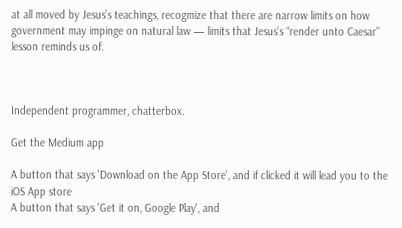at all moved by Jesus’s teachings, recogmize that there are narrow limits on how government may impinge on natural law — limits that Jesus’s “render unto Caesar” lesson reminds us of.



Independent programmer, chatterbox.

Get the Medium app

A button that says 'Download on the App Store', and if clicked it will lead you to the iOS App store
A button that says 'Get it on, Google Play', and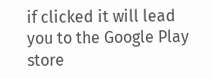if clicked it will lead you to the Google Play store